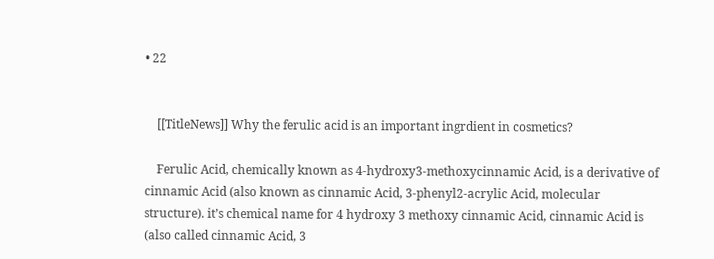• 22


    [[TitleNews]] Why the ferulic acid is an important ingrdient in cosmetics?

    Ferulic Acid, chemically known as 4-hydroxy3-methoxycinnamic Acid, is a derivative of cinnamic Acid (also known as cinnamic Acid, 3-phenyl2-acrylic Acid, molecular structure). it’s chemical name for 4 hydroxy 3 methoxy cinnamic Acid, cinnamic Acid is (also called cinnamic Acid, 3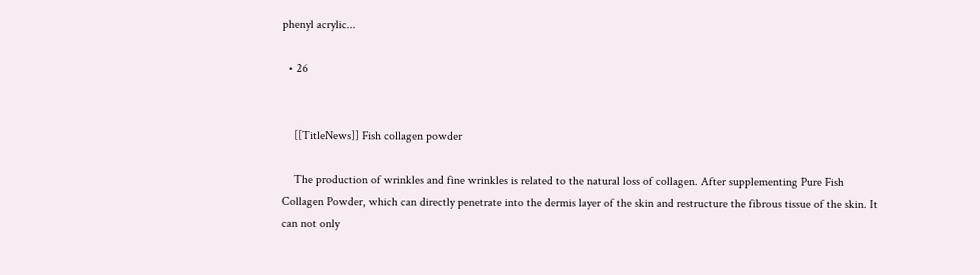phenyl acrylic...

  • 26


    [[TitleNews]] Fish collagen powder

    The production of wrinkles and fine wrinkles is related to the natural loss of collagen. After supplementing Pure Fish Collagen Powder, which can directly penetrate into the dermis layer of the skin and restructure the fibrous tissue of the skin. It can not only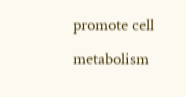promote cell metabolism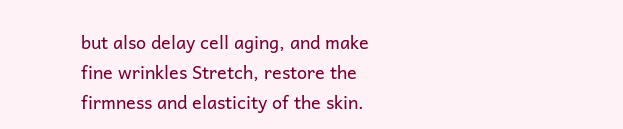but also delay cell aging, and make fine wrinkles Stretch, restore the firmness and elasticity of the skin.